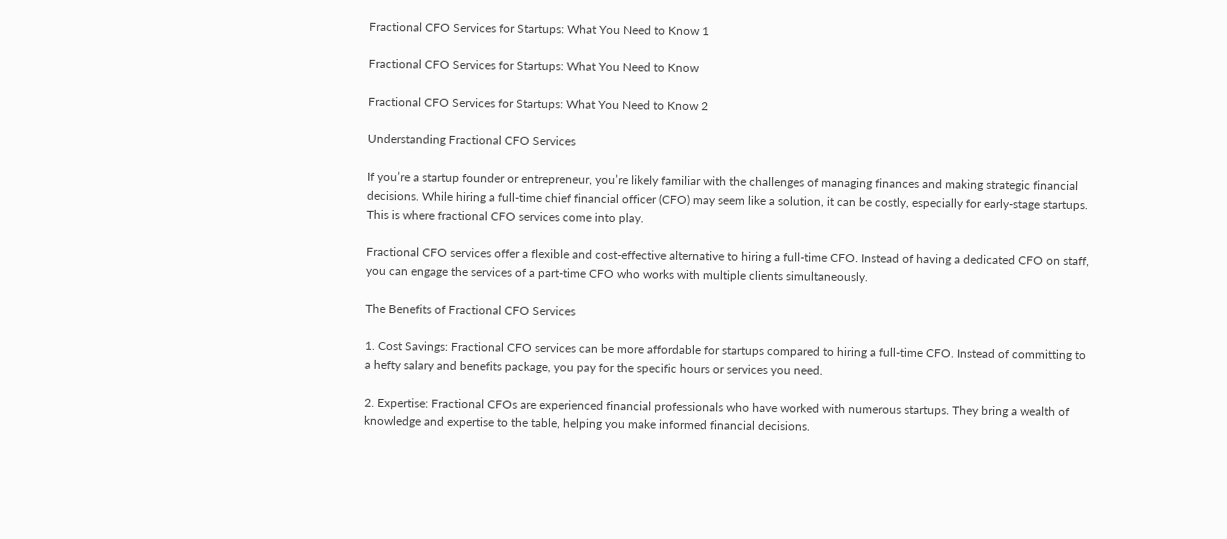Fractional CFO Services for Startups: What You Need to Know 1

Fractional CFO Services for Startups: What You Need to Know

Fractional CFO Services for Startups: What You Need to Know 2

Understanding Fractional CFO Services

If you’re a startup founder or entrepreneur, you’re likely familiar with the challenges of managing finances and making strategic financial decisions. While hiring a full-time chief financial officer (CFO) may seem like a solution, it can be costly, especially for early-stage startups. This is where fractional CFO services come into play.

Fractional CFO services offer a flexible and cost-effective alternative to hiring a full-time CFO. Instead of having a dedicated CFO on staff, you can engage the services of a part-time CFO who works with multiple clients simultaneously.

The Benefits of Fractional CFO Services

1. Cost Savings: Fractional CFO services can be more affordable for startups compared to hiring a full-time CFO. Instead of committing to a hefty salary and benefits package, you pay for the specific hours or services you need.

2. Expertise: Fractional CFOs are experienced financial professionals who have worked with numerous startups. They bring a wealth of knowledge and expertise to the table, helping you make informed financial decisions.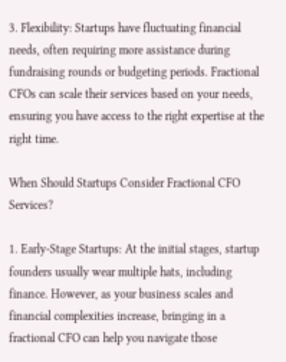3. Flexibility: Startups have fluctuating financial needs, often requiring more assistance during fundraising rounds or budgeting periods. Fractional CFOs can scale their services based on your needs, ensuring you have access to the right expertise at the right time.

When Should Startups Consider Fractional CFO Services?

1. Early-Stage Startups: At the initial stages, startup founders usually wear multiple hats, including finance. However, as your business scales and financial complexities increase, bringing in a fractional CFO can help you navigate those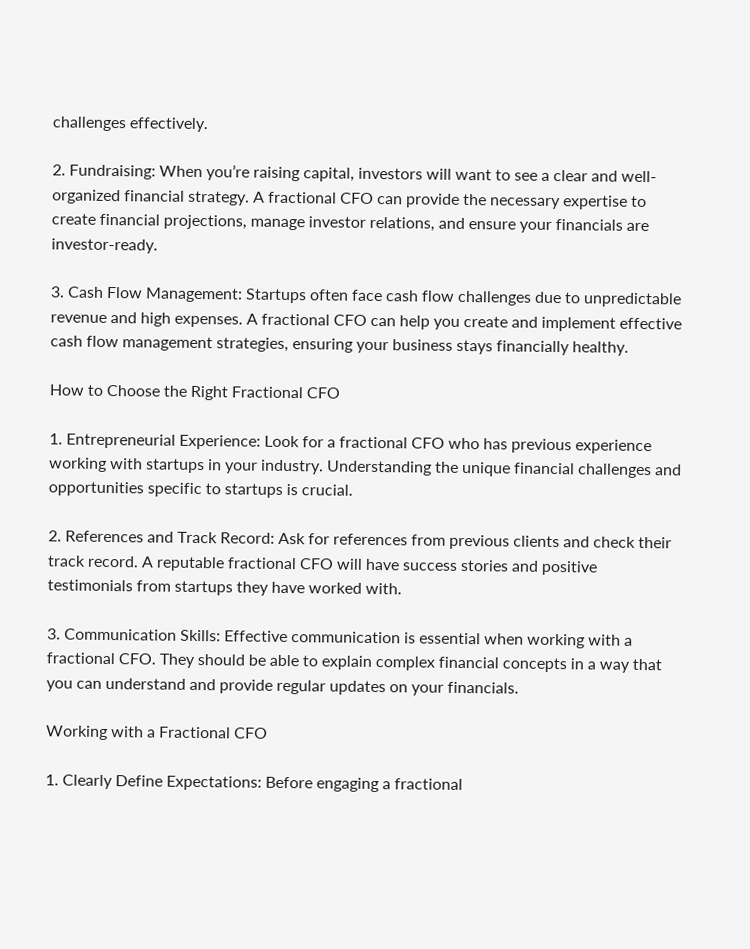challenges effectively.

2. Fundraising: When you’re raising capital, investors will want to see a clear and well-organized financial strategy. A fractional CFO can provide the necessary expertise to create financial projections, manage investor relations, and ensure your financials are investor-ready.

3. Cash Flow Management: Startups often face cash flow challenges due to unpredictable revenue and high expenses. A fractional CFO can help you create and implement effective cash flow management strategies, ensuring your business stays financially healthy.

How to Choose the Right Fractional CFO

1. Entrepreneurial Experience: Look for a fractional CFO who has previous experience working with startups in your industry. Understanding the unique financial challenges and opportunities specific to startups is crucial.

2. References and Track Record: Ask for references from previous clients and check their track record. A reputable fractional CFO will have success stories and positive testimonials from startups they have worked with.

3. Communication Skills: Effective communication is essential when working with a fractional CFO. They should be able to explain complex financial concepts in a way that you can understand and provide regular updates on your financials.

Working with a Fractional CFO

1. Clearly Define Expectations: Before engaging a fractional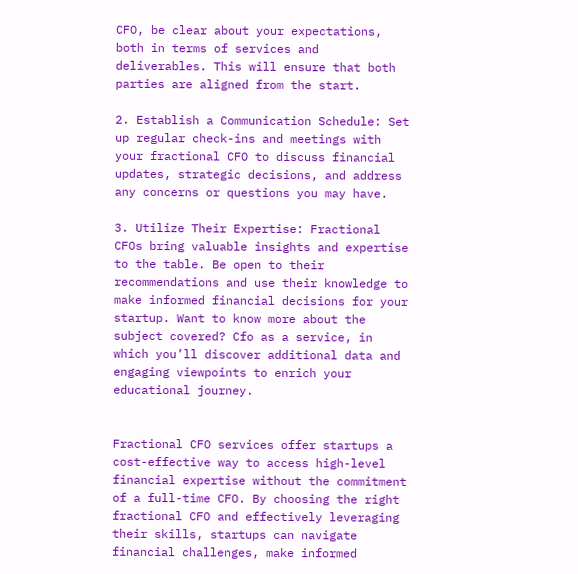CFO, be clear about your expectations, both in terms of services and deliverables. This will ensure that both parties are aligned from the start.

2. Establish a Communication Schedule: Set up regular check-ins and meetings with your fractional CFO to discuss financial updates, strategic decisions, and address any concerns or questions you may have.

3. Utilize Their Expertise: Fractional CFOs bring valuable insights and expertise to the table. Be open to their recommendations and use their knowledge to make informed financial decisions for your startup. Want to know more about the subject covered? Cfo as a service, in which you’ll discover additional data and engaging viewpoints to enrich your educational journey.


Fractional CFO services offer startups a cost-effective way to access high-level financial expertise without the commitment of a full-time CFO. By choosing the right fractional CFO and effectively leveraging their skills, startups can navigate financial challenges, make informed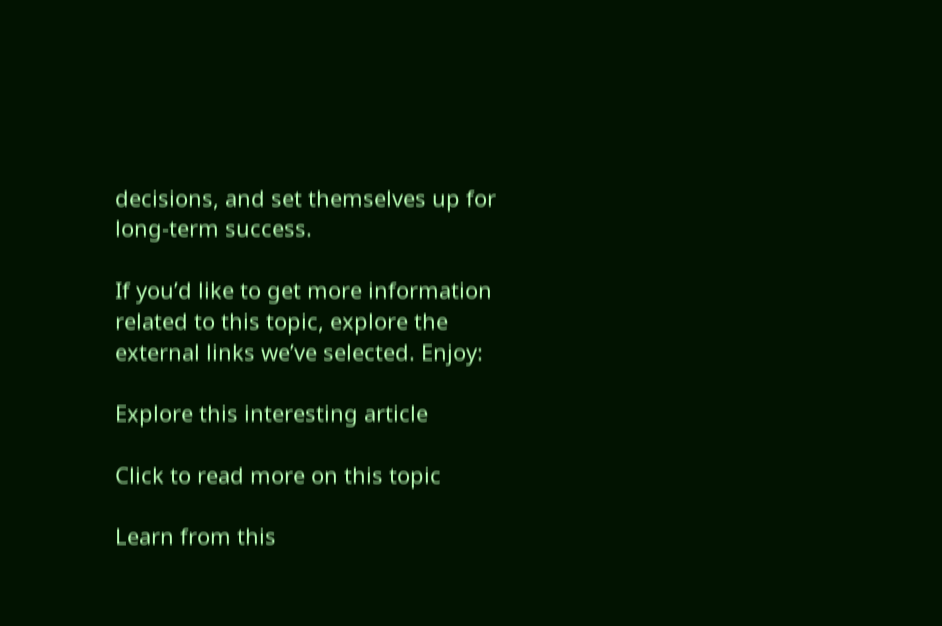decisions, and set themselves up for long-term success.

If you’d like to get more information related to this topic, explore the external links we’ve selected. Enjoy:

Explore this interesting article

Click to read more on this topic

Learn from this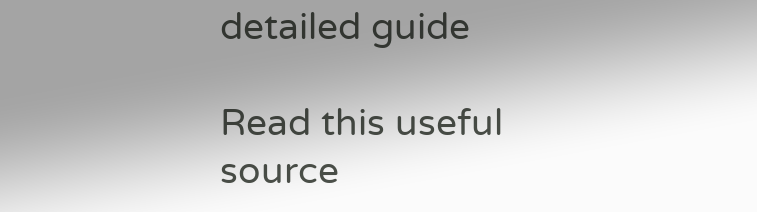detailed guide

Read this useful source